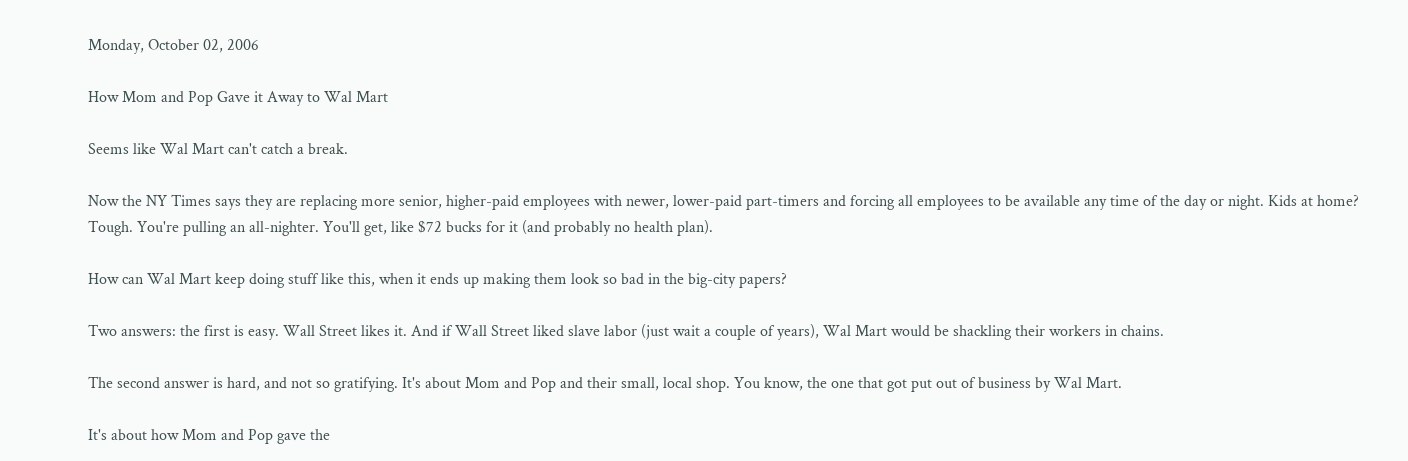Monday, October 02, 2006

How Mom and Pop Gave it Away to Wal Mart

Seems like Wal Mart can't catch a break.

Now the NY Times says they are replacing more senior, higher-paid employees with newer, lower-paid part-timers and forcing all employees to be available any time of the day or night. Kids at home? Tough. You're pulling an all-nighter. You'll get, like $72 bucks for it (and probably no health plan).

How can Wal Mart keep doing stuff like this, when it ends up making them look so bad in the big-city papers?

Two answers: the first is easy. Wall Street likes it. And if Wall Street liked slave labor (just wait a couple of years), Wal Mart would be shackling their workers in chains.

The second answer is hard, and not so gratifying. It's about Mom and Pop and their small, local shop. You know, the one that got put out of business by Wal Mart.

It's about how Mom and Pop gave the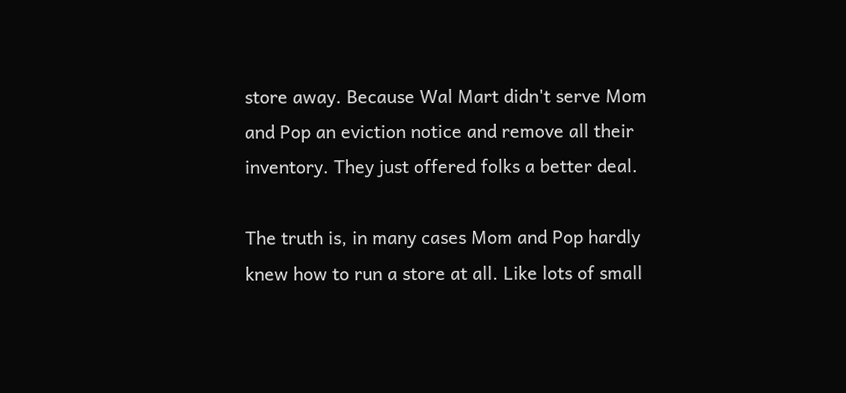store away. Because Wal Mart didn't serve Mom and Pop an eviction notice and remove all their inventory. They just offered folks a better deal.

The truth is, in many cases Mom and Pop hardly knew how to run a store at all. Like lots of small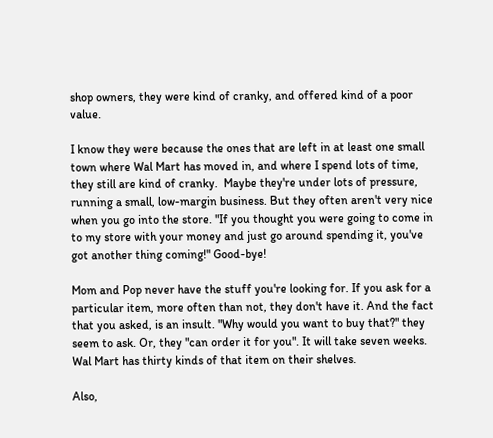shop owners, they were kind of cranky, and offered kind of a poor value.

I know they were because the ones that are left in at least one small town where Wal Mart has moved in, and where I spend lots of time, they still are kind of cranky.  Maybe they're under lots of pressure, running a small, low-margin business. But they often aren't very nice when you go into the store. "If you thought you were going to come in to my store with your money and just go around spending it, you've got another thing coming!" Good-bye!

Mom and Pop never have the stuff you're looking for. If you ask for a particular item, more often than not, they don't have it. And the fact that you asked, is an insult. "Why would you want to buy that?" they seem to ask. Or, they "can order it for you". It will take seven weeks. Wal Mart has thirty kinds of that item on their shelves.

Also,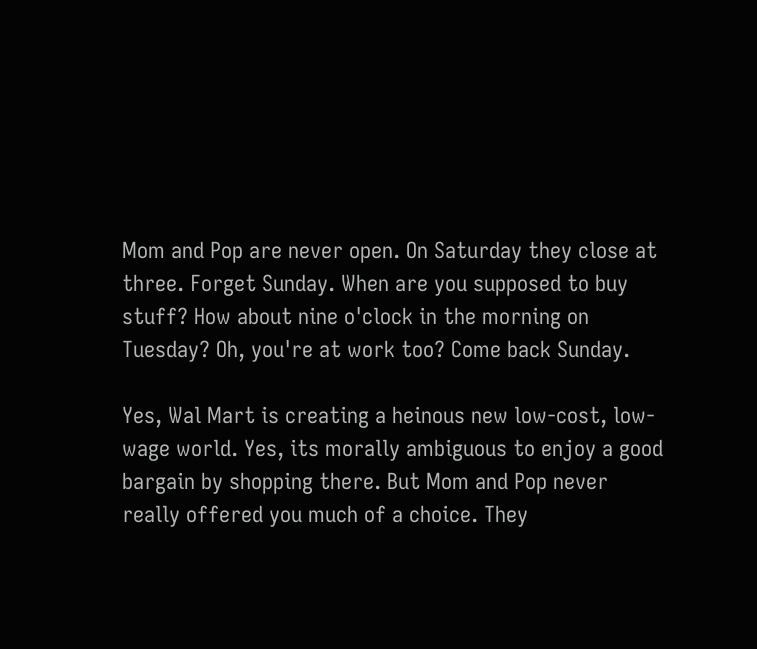Mom and Pop are never open. On Saturday they close at three. Forget Sunday. When are you supposed to buy stuff? How about nine o'clock in the morning on Tuesday? Oh, you're at work too? Come back Sunday.

Yes, Wal Mart is creating a heinous new low-cost, low-wage world. Yes, its morally ambiguous to enjoy a good bargain by shopping there. But Mom and Pop never really offered you much of a choice. They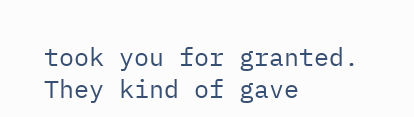took you for granted. They kind of gave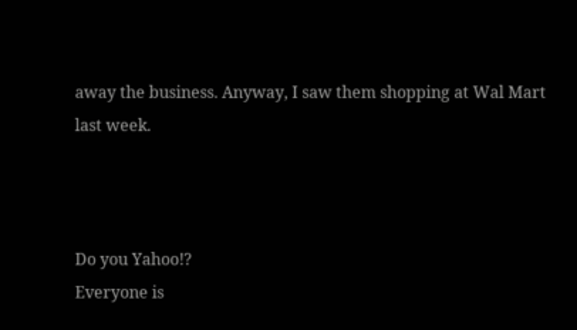away the business. Anyway, I saw them shopping at Wal Mart last week.



Do you Yahoo!?
Everyone is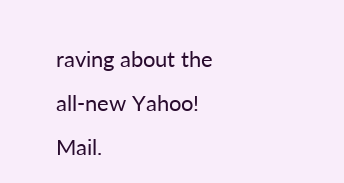raving about the all-new Yahoo! Mail.